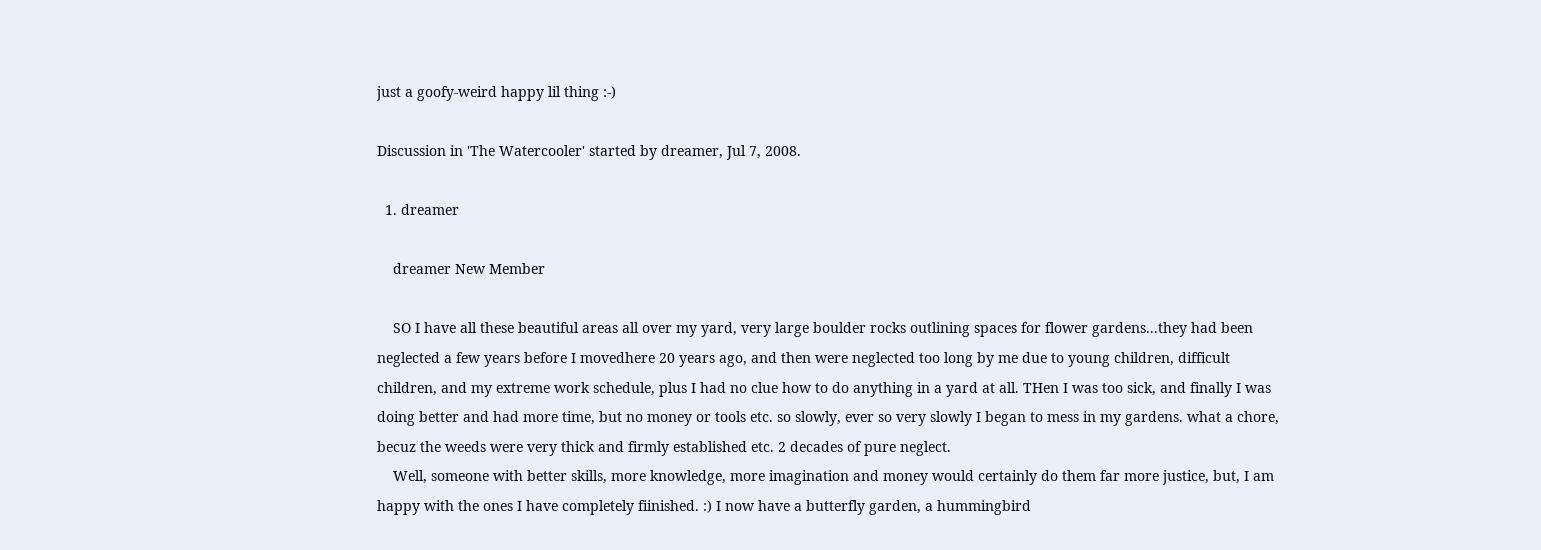just a goofy-weird happy lil thing :-)

Discussion in 'The Watercooler' started by dreamer, Jul 7, 2008.

  1. dreamer

    dreamer New Member

    SO I have all these beautiful areas all over my yard, very large boulder rocks outlining spaces for flower gardens...they had been neglected a few years before I movedhere 20 years ago, and then were neglected too long by me due to young children, difficult children, and my extreme work schedule, plus I had no clue how to do anything in a yard at all. THen I was too sick, and finally I was doing better and had more time, but no money or tools etc. so slowly, ever so very slowly I began to mess in my gardens. what a chore, becuz the weeds were very thick and firmly established etc. 2 decades of pure neglect.
    Well, someone with better skills, more knowledge, more imagination and money would certainly do them far more justice, but, I am happy with the ones I have completely fiinished. :) I now have a butterfly garden, a hummingbird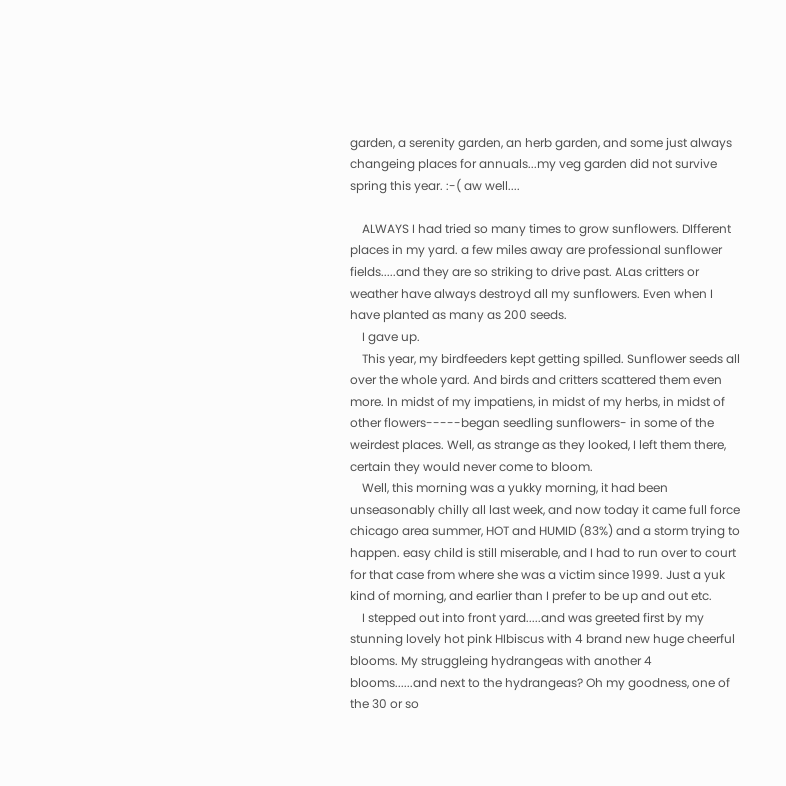garden, a serenity garden, an herb garden, and some just always changeing places for annuals...my veg garden did not survive spring this year. :-( aw well....

    ALWAYS I had tried so many times to grow sunflowers. DIfferent places in my yard. a few miles away are professional sunflower fields.....and they are so striking to drive past. ALas critters or weather have always destroyd all my sunflowers. Even when I have planted as many as 200 seeds.
    I gave up.
    This year, my birdfeeders kept getting spilled. Sunflower seeds all over the whole yard. And birds and critters scattered them even more. In midst of my impatiens, in midst of my herbs, in midst of other flowers-----began seedling sunflowers- in some of the weirdest places. Well, as strange as they looked, I left them there, certain they would never come to bloom.
    Well, this morning was a yukky morning, it had been unseasonably chilly all last week, and now today it came full force chicago area summer, HOT and HUMID (83%) and a storm trying to happen. easy child is still miserable, and I had to run over to court for that case from where she was a victim since 1999. Just a yuk kind of morning, and earlier than I prefer to be up and out etc.
    I stepped out into front yard.....and was greeted first by my stunning lovely hot pink HIbiscus with 4 brand new huge cheerful blooms. My struggleing hydrangeas with another 4 blooms......and next to the hydrangeas? Oh my goodness, one of the 30 or so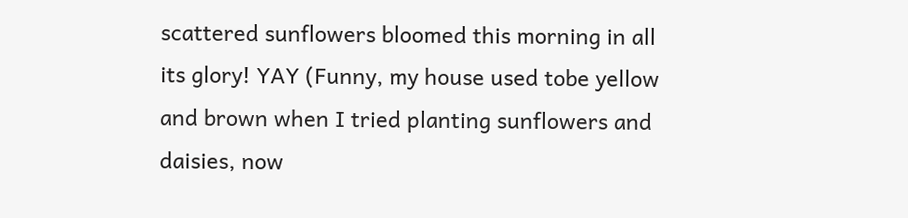scattered sunflowers bloomed this morning in all its glory! YAY (Funny, my house used tobe yellow and brown when I tried planting sunflowers and daisies, now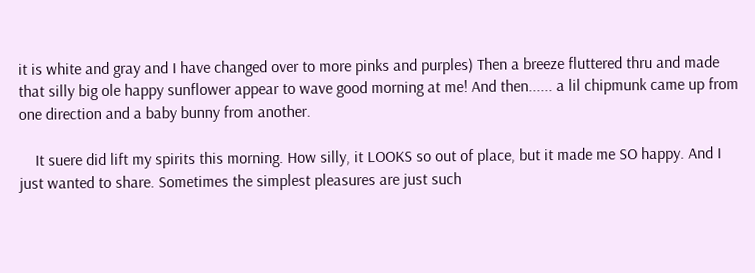it is white and gray and I have changed over to more pinks and purples) Then a breeze fluttered thru and made that silly big ole happy sunflower appear to wave good morning at me! And then...... a lil chipmunk came up from one direction and a baby bunny from another.

    It suere did lift my spirits this morning. How silly, it LOOKS so out of place, but it made me SO happy. And I just wanted to share. Sometimes the simplest pleasures are just such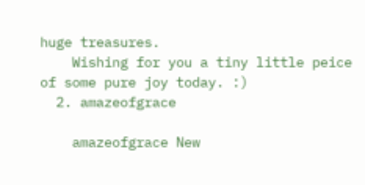huge treasures.
    Wishing for you a tiny little peice of some pure joy today. :)
  2. amazeofgrace

    amazeofgrace New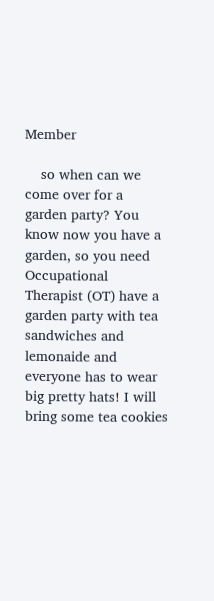Member

    so when can we come over for a garden party? You know now you have a garden, so you need Occupational Therapist (OT) have a garden party with tea sandwiches and lemonaide and everyone has to wear big pretty hats! I will bring some tea cookies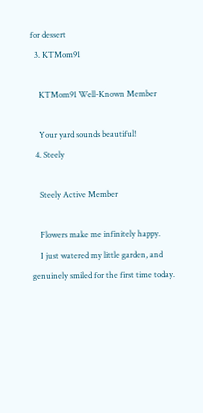for dessert
  3. KTMom91

    KTMom91 Well-Known Member

    Your yard sounds beautiful!
  4. Steely

    Steely Active Member

    Flowers make me infinitely happy.
    I just watered my little garden, and genuinely smiled for the first time today.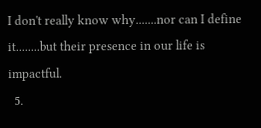I don't really know why.......nor can I define it........but their presence in our life is impactful.
  5.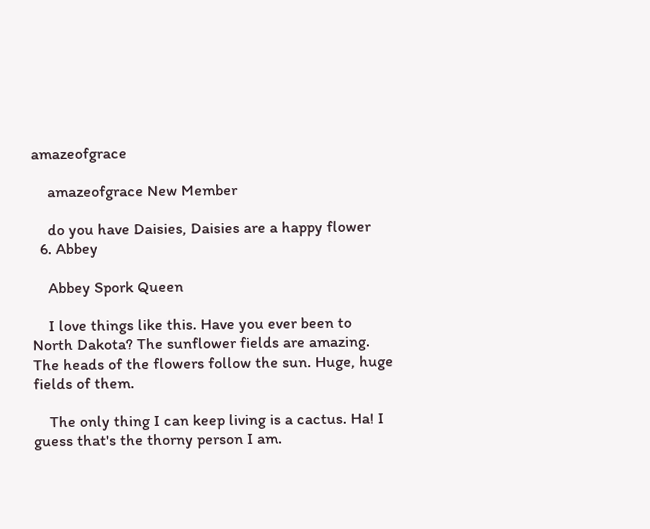amazeofgrace

    amazeofgrace New Member

    do you have Daisies, Daisies are a happy flower
  6. Abbey

    Abbey Spork Queen

    I love things like this. Have you ever been to North Dakota? The sunflower fields are amazing. The heads of the flowers follow the sun. Huge, huge fields of them.

    The only thing I can keep living is a cactus. Ha! I guess that's the thorny person I am.